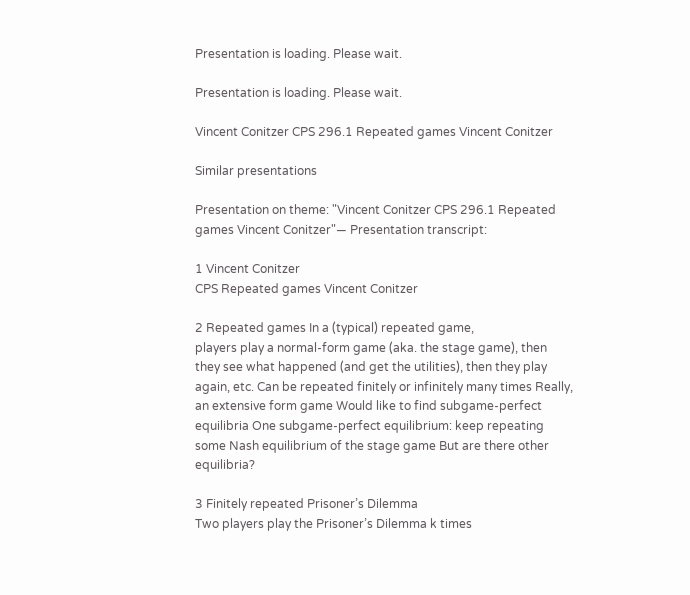Presentation is loading. Please wait.

Presentation is loading. Please wait.

Vincent Conitzer CPS 296.1 Repeated games Vincent Conitzer

Similar presentations

Presentation on theme: "Vincent Conitzer CPS 296.1 Repeated games Vincent Conitzer"— Presentation transcript:

1 Vincent Conitzer
CPS Repeated games Vincent Conitzer

2 Repeated games In a (typical) repeated game,
players play a normal-form game (aka. the stage game), then they see what happened (and get the utilities), then they play again, etc. Can be repeated finitely or infinitely many times Really, an extensive form game Would like to find subgame-perfect equilibria One subgame-perfect equilibrium: keep repeating some Nash equilibrium of the stage game But are there other equilibria?

3 Finitely repeated Prisoner’s Dilemma
Two players play the Prisoner’s Dilemma k times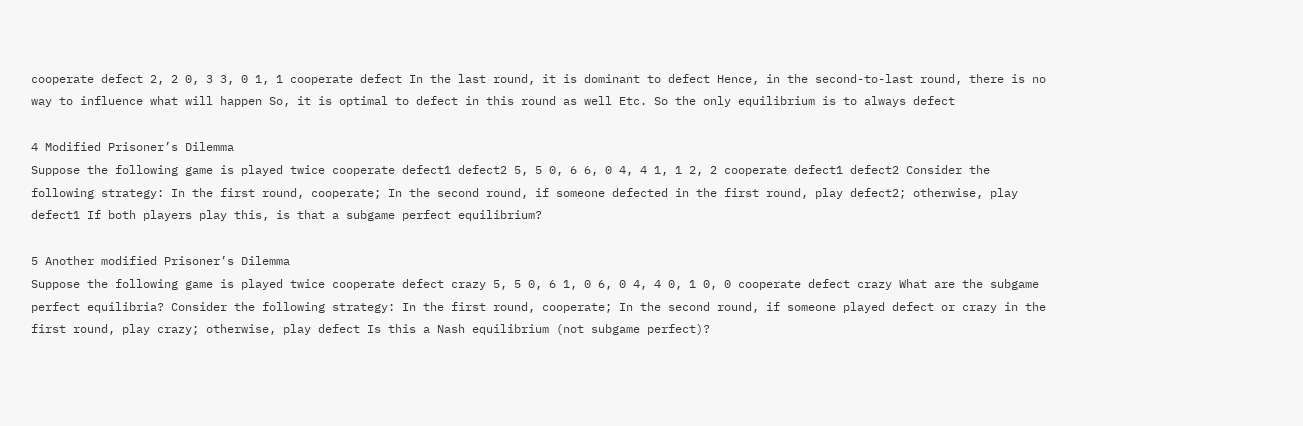cooperate defect 2, 2 0, 3 3, 0 1, 1 cooperate defect In the last round, it is dominant to defect Hence, in the second-to-last round, there is no way to influence what will happen So, it is optimal to defect in this round as well Etc. So the only equilibrium is to always defect

4 Modified Prisoner’s Dilemma
Suppose the following game is played twice cooperate defect1 defect2 5, 5 0, 6 6, 0 4, 4 1, 1 2, 2 cooperate defect1 defect2 Consider the following strategy: In the first round, cooperate; In the second round, if someone defected in the first round, play defect2; otherwise, play defect1 If both players play this, is that a subgame perfect equilibrium?

5 Another modified Prisoner’s Dilemma
Suppose the following game is played twice cooperate defect crazy 5, 5 0, 6 1, 0 6, 0 4, 4 0, 1 0, 0 cooperate defect crazy What are the subgame perfect equilibria? Consider the following strategy: In the first round, cooperate; In the second round, if someone played defect or crazy in the first round, play crazy; otherwise, play defect Is this a Nash equilibrium (not subgame perfect)?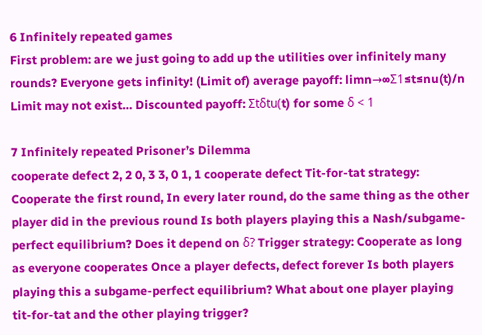6 Infinitely repeated games
First problem: are we just going to add up the utilities over infinitely many rounds? Everyone gets infinity! (Limit of) average payoff: limn→∞Σ1≤t≤nu(t)/n Limit may not exist… Discounted payoff: Σtδtu(t) for some δ < 1

7 Infinitely repeated Prisoner’s Dilemma
cooperate defect 2, 2 0, 3 3, 0 1, 1 cooperate defect Tit-for-tat strategy: Cooperate the first round, In every later round, do the same thing as the other player did in the previous round Is both players playing this a Nash/subgame-perfect equilibrium? Does it depend on δ? Trigger strategy: Cooperate as long as everyone cooperates Once a player defects, defect forever Is both players playing this a subgame-perfect equilibrium? What about one player playing tit-for-tat and the other playing trigger?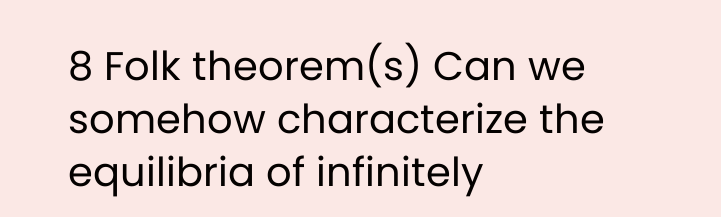8 Folk theorem(s) Can we somehow characterize the equilibria of infinitely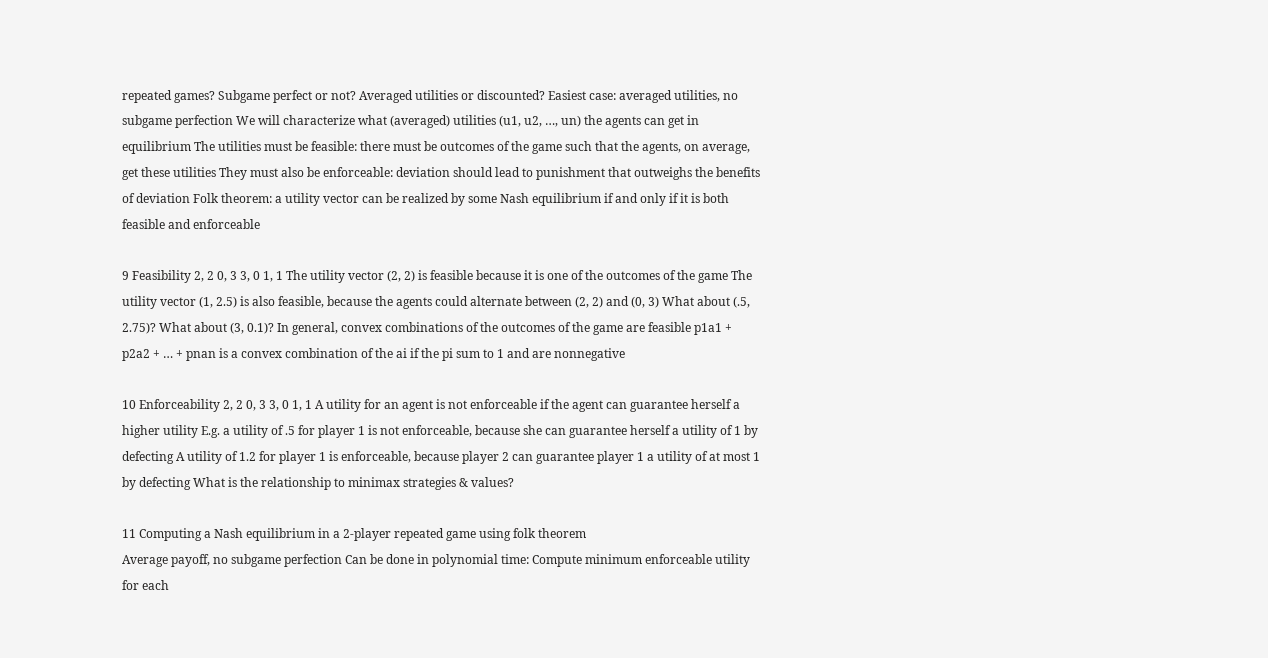repeated games? Subgame perfect or not? Averaged utilities or discounted? Easiest case: averaged utilities, no subgame perfection We will characterize what (averaged) utilities (u1, u2, …, un) the agents can get in equilibrium The utilities must be feasible: there must be outcomes of the game such that the agents, on average, get these utilities They must also be enforceable: deviation should lead to punishment that outweighs the benefits of deviation Folk theorem: a utility vector can be realized by some Nash equilibrium if and only if it is both feasible and enforceable

9 Feasibility 2, 2 0, 3 3, 0 1, 1 The utility vector (2, 2) is feasible because it is one of the outcomes of the game The utility vector (1, 2.5) is also feasible, because the agents could alternate between (2, 2) and (0, 3) What about (.5, 2.75)? What about (3, 0.1)? In general, convex combinations of the outcomes of the game are feasible p1a1 + p2a2 + … + pnan is a convex combination of the ai if the pi sum to 1 and are nonnegative

10 Enforceability 2, 2 0, 3 3, 0 1, 1 A utility for an agent is not enforceable if the agent can guarantee herself a higher utility E.g. a utility of .5 for player 1 is not enforceable, because she can guarantee herself a utility of 1 by defecting A utility of 1.2 for player 1 is enforceable, because player 2 can guarantee player 1 a utility of at most 1 by defecting What is the relationship to minimax strategies & values?

11 Computing a Nash equilibrium in a 2-player repeated game using folk theorem
Average payoff, no subgame perfection Can be done in polynomial time: Compute minimum enforceable utility for each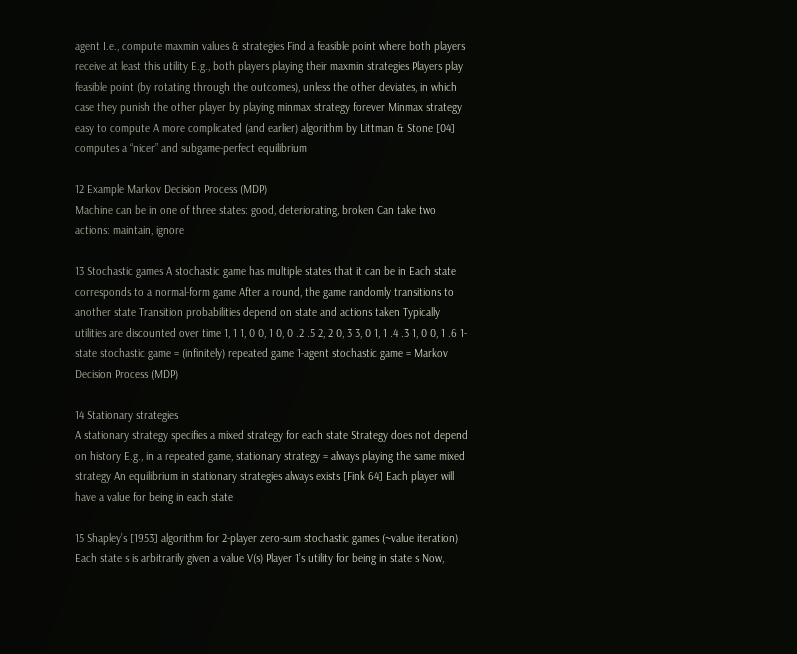agent I.e., compute maxmin values & strategies Find a feasible point where both players receive at least this utility E.g., both players playing their maxmin strategies Players play feasible point (by rotating through the outcomes), unless the other deviates, in which case they punish the other player by playing minmax strategy forever Minmax strategy easy to compute A more complicated (and earlier) algorithm by Littman & Stone [04] computes a “nicer” and subgame-perfect equilibrium

12 Example Markov Decision Process (MDP)
Machine can be in one of three states: good, deteriorating, broken Can take two actions: maintain, ignore

13 Stochastic games A stochastic game has multiple states that it can be in Each state corresponds to a normal-form game After a round, the game randomly transitions to another state Transition probabilities depend on state and actions taken Typically utilities are discounted over time 1, 1 1, 0 0, 1 0, 0 .2 .5 2, 2 0, 3 3, 0 1, 1 .4 .3 1, 0 0, 1 .6 1-state stochastic game = (infinitely) repeated game 1-agent stochastic game = Markov Decision Process (MDP)

14 Stationary strategies
A stationary strategy specifies a mixed strategy for each state Strategy does not depend on history E.g., in a repeated game, stationary strategy = always playing the same mixed strategy An equilibrium in stationary strategies always exists [Fink 64] Each player will have a value for being in each state

15 Shapley’s [1953] algorithm for 2-player zero-sum stochastic games (~value iteration)
Each state s is arbitrarily given a value V(s) Player 1’s utility for being in state s Now,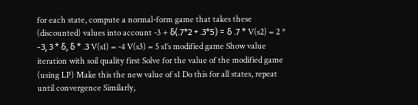for each state, compute a normal-form game that takes these (discounted) values into account -3 + δ(.7*2 + .3*5) = δ .7 * V(s2) = 2 * -3, 3 * δ, δ * .3 V(s1) = -4 V(s3) = 5 s1’s modified game Show value iteration with soil quality first Solve for the value of the modified game (using LP) Make this the new value of s1 Do this for all states, repeat until convergence Similarly,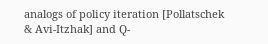analogs of policy iteration [Pollatschek & Avi-Itzhak] and Q-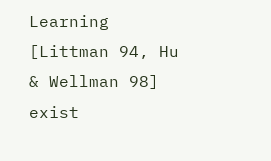Learning [Littman 94, Hu & Wellman 98] exist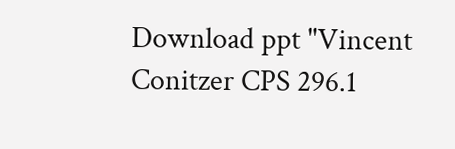Download ppt "Vincent Conitzer CPS 296.1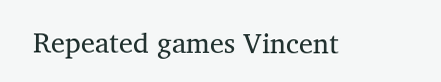Repeated games Vincent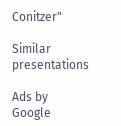Conitzer"

Similar presentations

Ads by Google